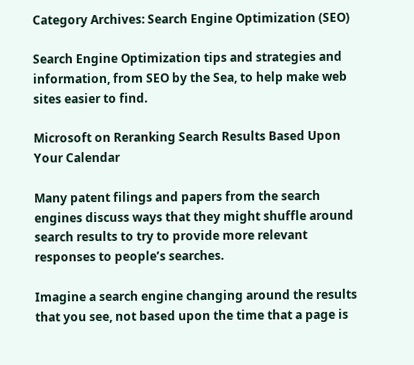Category Archives: Search Engine Optimization (SEO)

Search Engine Optimization tips and strategies and information, from SEO by the Sea, to help make web sites easier to find.

Microsoft on Reranking Search Results Based Upon Your Calendar

Many patent filings and papers from the search engines discuss ways that they might shuffle around search results to try to provide more relevant responses to people’s searches.

Imagine a search engine changing around the results that you see, not based upon the time that a page is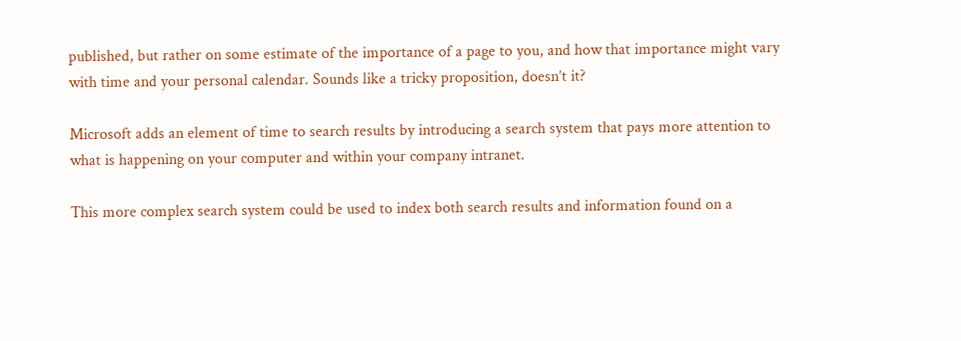published, but rather on some estimate of the importance of a page to you, and how that importance might vary with time and your personal calendar. Sounds like a tricky proposition, doesn’t it?

Microsoft adds an element of time to search results by introducing a search system that pays more attention to what is happening on your computer and within your company intranet.

This more complex search system could be used to index both search results and information found on a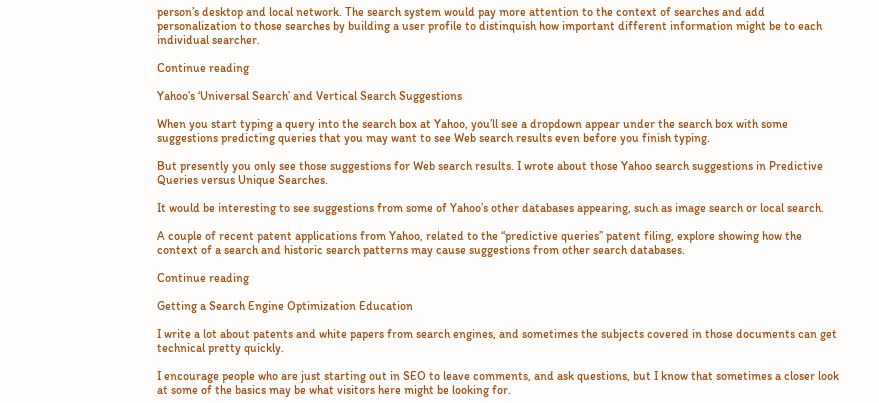person’s desktop and local network. The search system would pay more attention to the context of searches and add personalization to those searches by building a user profile to distinquish how important different information might be to each individual searcher.

Continue reading

Yahoo’s ‘Universal Search’ and Vertical Search Suggestions

When you start typing a query into the search box at Yahoo, you’ll see a dropdown appear under the search box with some suggestions predicting queries that you may want to see Web search results even before you finish typing.

But presently you only see those suggestions for Web search results. I wrote about those Yahoo search suggestions in Predictive Queries versus Unique Searches.

It would be interesting to see suggestions from some of Yahoo’s other databases appearing, such as image search or local search.

A couple of recent patent applications from Yahoo, related to the “predictive queries” patent filing, explore showing how the context of a search and historic search patterns may cause suggestions from other search databases.

Continue reading

Getting a Search Engine Optimization Education

I write a lot about patents and white papers from search engines, and sometimes the subjects covered in those documents can get technical pretty quickly.

I encourage people who are just starting out in SEO to leave comments, and ask questions, but I know that sometimes a closer look at some of the basics may be what visitors here might be looking for.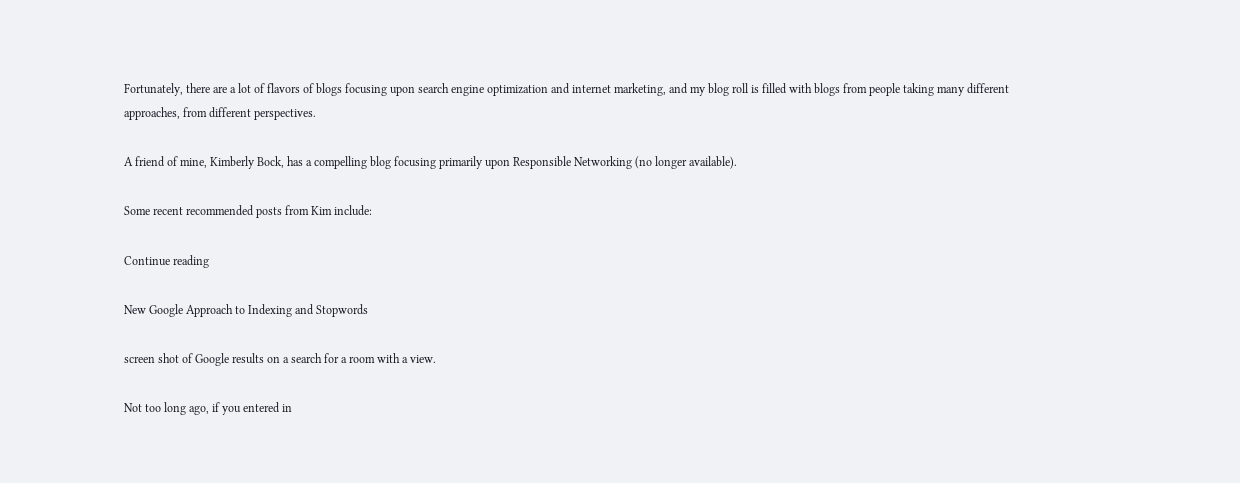Fortunately, there are a lot of flavors of blogs focusing upon search engine optimization and internet marketing, and my blog roll is filled with blogs from people taking many different approaches, from different perspectives.

A friend of mine, Kimberly Bock, has a compelling blog focusing primarily upon Responsible Networking (no longer available).

Some recent recommended posts from Kim include:

Continue reading

New Google Approach to Indexing and Stopwords

screen shot of Google results on a search for a room with a view.

Not too long ago, if you entered in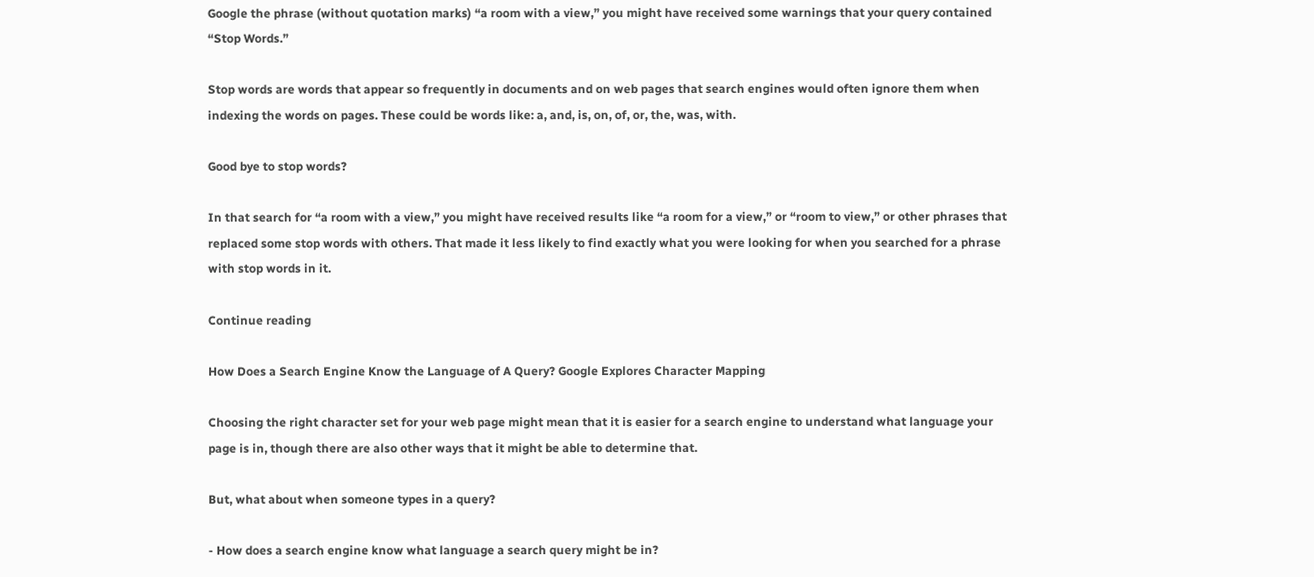Google the phrase (without quotation marks) “a room with a view,” you might have received some warnings that your query contained “Stop Words.”

Stop words are words that appear so frequently in documents and on web pages that search engines would often ignore them when indexing the words on pages. These could be words like: a, and, is, on, of, or, the, was, with.

Good bye to stop words?

In that search for “a room with a view,” you might have received results like “a room for a view,” or “room to view,” or other phrases that replaced some stop words with others. That made it less likely to find exactly what you were looking for when you searched for a phrase with stop words in it.

Continue reading

How Does a Search Engine Know the Language of A Query? Google Explores Character Mapping

Choosing the right character set for your web page might mean that it is easier for a search engine to understand what language your page is in, though there are also other ways that it might be able to determine that.

But, what about when someone types in a query?

- How does a search engine know what language a search query might be in?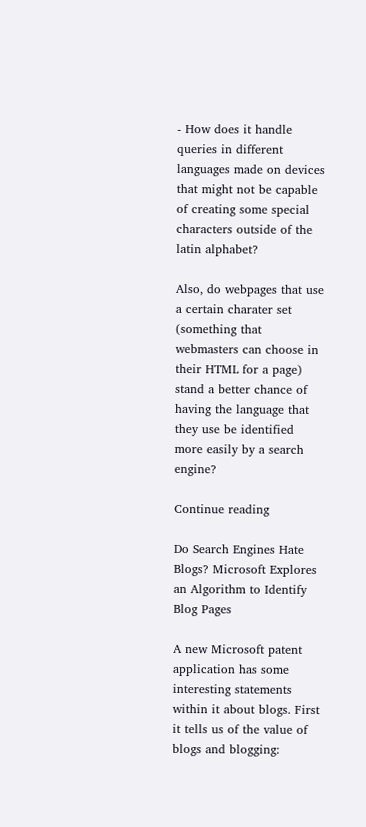- How does it handle queries in different languages made on devices that might not be capable of creating some special characters outside of the latin alphabet?

Also, do webpages that use a certain charater set (something that webmasters can choose in their HTML for a page) stand a better chance of having the language that they use be identified more easily by a search engine?

Continue reading

Do Search Engines Hate Blogs? Microsoft Explores an Algorithm to Identify Blog Pages

A new Microsoft patent application has some interesting statements within it about blogs. First it tells us of the value of blogs and blogging: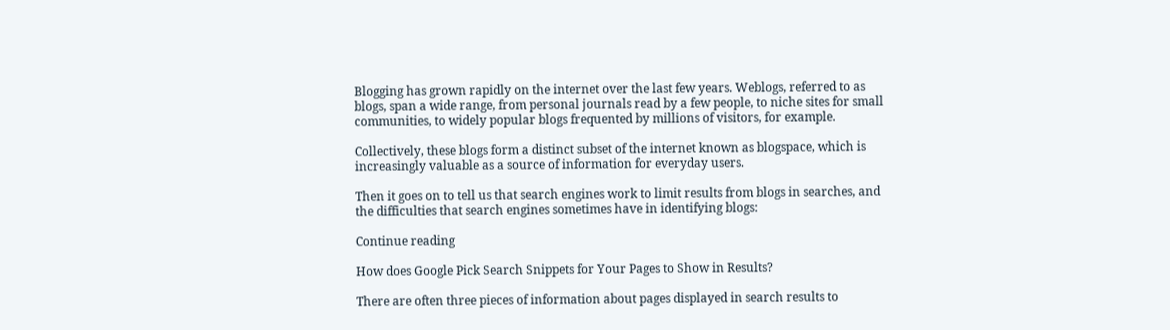Blogging has grown rapidly on the internet over the last few years. Weblogs, referred to as blogs, span a wide range, from personal journals read by a few people, to niche sites for small communities, to widely popular blogs frequented by millions of visitors, for example.

Collectively, these blogs form a distinct subset of the internet known as blogspace, which is increasingly valuable as a source of information for everyday users.

Then it goes on to tell us that search engines work to limit results from blogs in searches, and the difficulties that search engines sometimes have in identifying blogs:

Continue reading

How does Google Pick Search Snippets for Your Pages to Show in Results?

There are often three pieces of information about pages displayed in search results to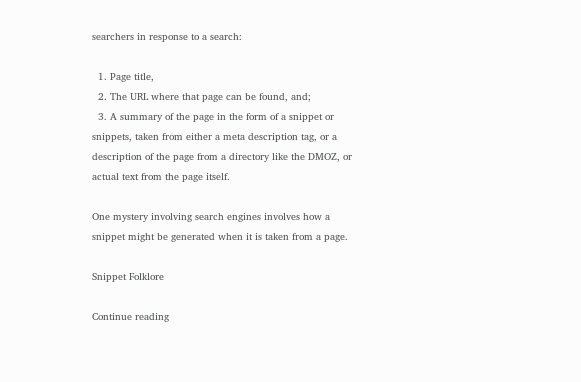searchers in response to a search:

  1. Page title,
  2. The URL where that page can be found, and;
  3. A summary of the page in the form of a snippet or snippets, taken from either a meta description tag, or a description of the page from a directory like the DMOZ, or actual text from the page itself.

One mystery involving search engines involves how a snippet might be generated when it is taken from a page.

Snippet Folklore

Continue reading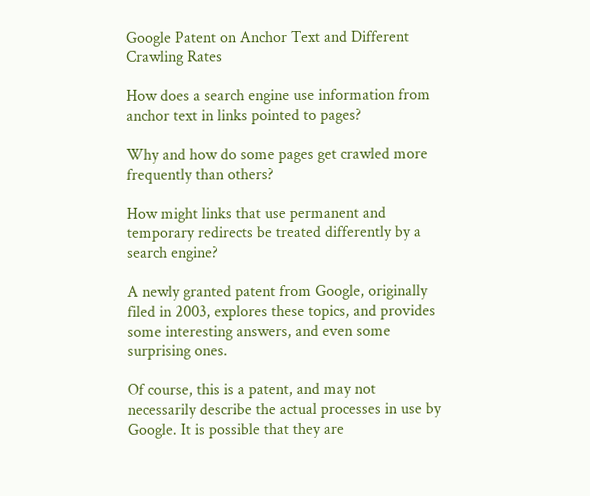Google Patent on Anchor Text and Different Crawling Rates

How does a search engine use information from anchor text in links pointed to pages?

Why and how do some pages get crawled more frequently than others?

How might links that use permanent and temporary redirects be treated differently by a search engine?

A newly granted patent from Google, originally filed in 2003, explores these topics, and provides some interesting answers, and even some surprising ones.

Of course, this is a patent, and may not necessarily describe the actual processes in use by Google. It is possible that they are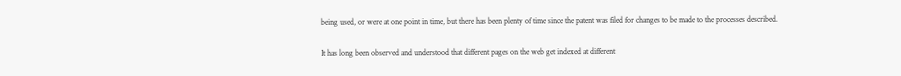being used, or were at one point in time, but there has been plenty of time since the patent was filed for changes to be made to the processes described.

It has long been observed and understood that different pages on the web get indexed at different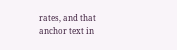rates, and that anchor text in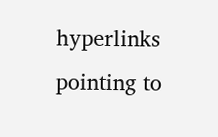hyperlinks pointing to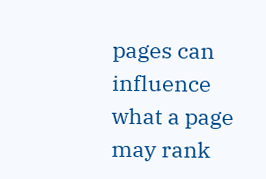pages can influence what a page may rank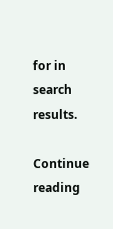for in search results.

Continue reading